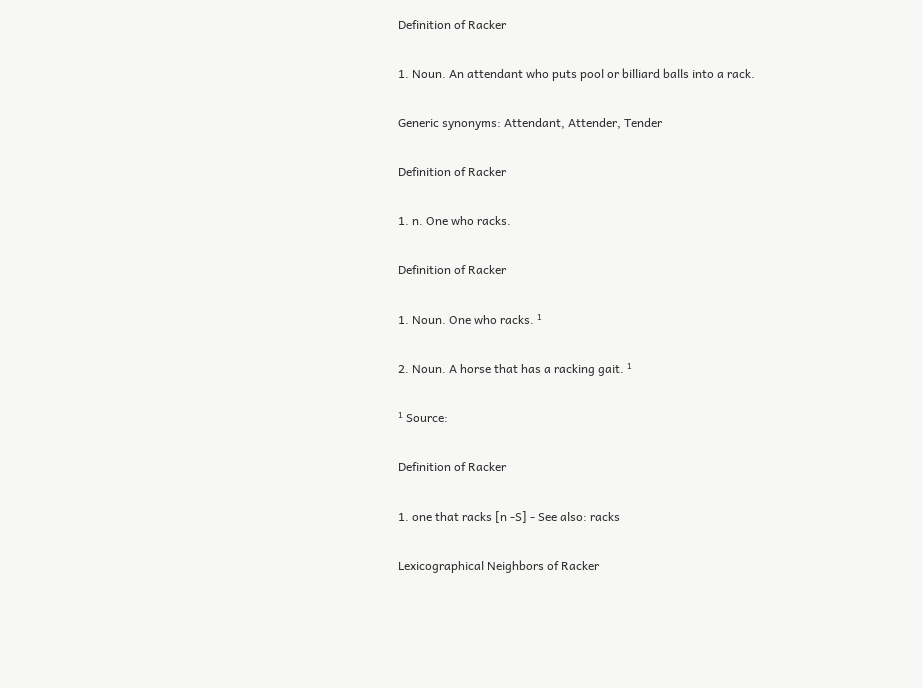Definition of Racker

1. Noun. An attendant who puts pool or billiard balls into a rack.

Generic synonyms: Attendant, Attender, Tender

Definition of Racker

1. n. One who racks.

Definition of Racker

1. Noun. One who racks. ¹

2. Noun. A horse that has a racking gait. ¹

¹ Source:

Definition of Racker

1. one that racks [n -S] - See also: racks

Lexicographical Neighbors of Racker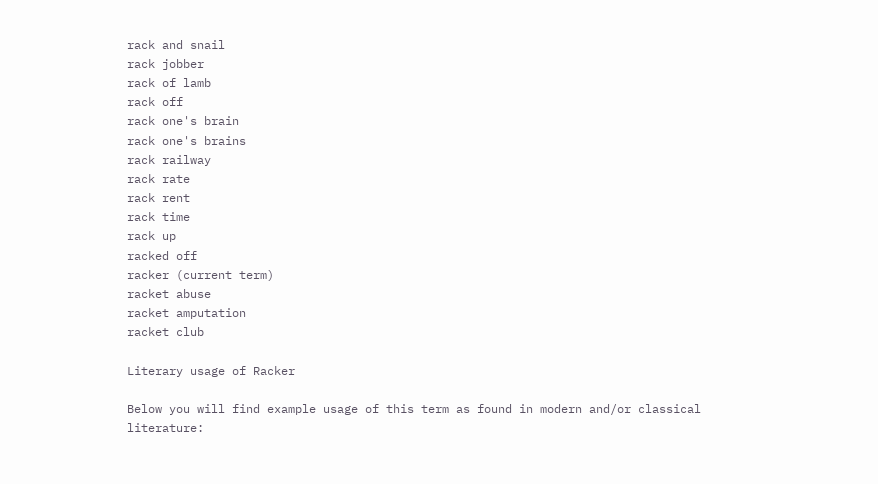rack and snail
rack jobber
rack of lamb
rack off
rack one's brain
rack one's brains
rack railway
rack rate
rack rent
rack time
rack up
racked off
racker (current term)
racket abuse
racket amputation
racket club

Literary usage of Racker

Below you will find example usage of this term as found in modern and/or classical literature: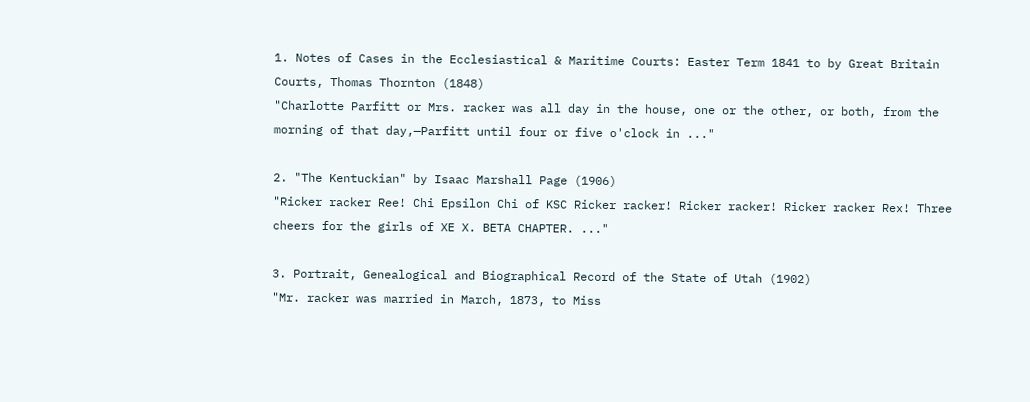1. Notes of Cases in the Ecclesiastical & Maritime Courts: Easter Term 1841 to by Great Britain Courts, Thomas Thornton (1848)
"Charlotte Parfitt or Mrs. racker was all day in the house, one or the other, or both, from the morning of that day,—Parfitt until four or five o'clock in ..."

2. "The Kentuckian" by Isaac Marshall Page (1906)
"Ricker racker Ree! Chi Epsilon Chi of KSC Ricker racker! Ricker racker! Ricker racker Rex! Three cheers for the girls of XE X. BETA CHAPTER. ..."

3. Portrait, Genealogical and Biographical Record of the State of Utah (1902)
"Mr. racker was married in March, 1873, to Miss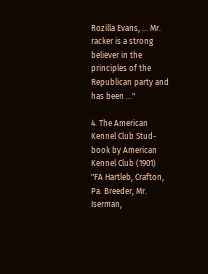Rozilla Evans, ... Mr. racker is a strong believer in the principles of the Republican party and has been ..."

4. The American Kennel Club Stud-book by American Kennel Club (1901)
"FA Hartleb, Crafton, Pa. Breeder, Mr. Iserman,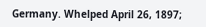Germany. Whelped April 26, 1897;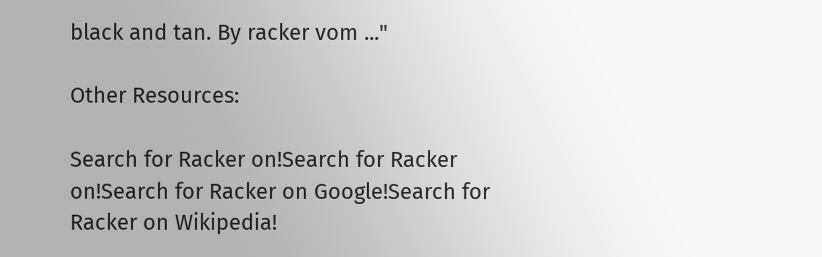black and tan. By racker vom ..."

Other Resources:

Search for Racker on!Search for Racker on!Search for Racker on Google!Search for Racker on Wikipedia!